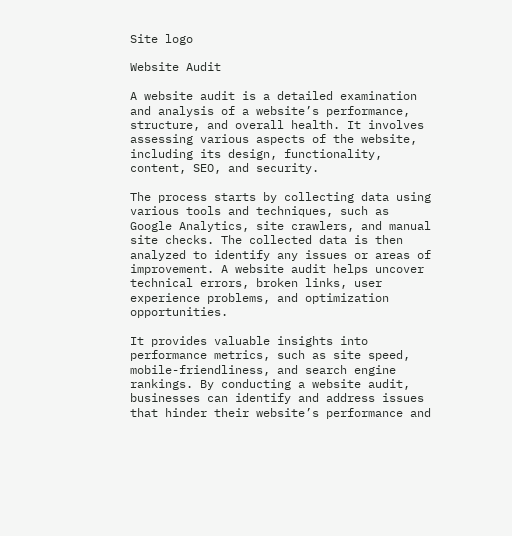Site logo

Website Audit

A website audit is a detailed examination and analysis of a website’s performance, structure, and overall health. It involves assessing various aspects of the website, including its design, functionality, content, SEO, and security.

The process starts by collecting data using various tools and techniques, such as Google Analytics, site crawlers, and manual site checks. The collected data is then analyzed to identify any issues or areas of improvement. A website audit helps uncover technical errors, broken links, user experience problems, and optimization opportunities.

It provides valuable insights into performance metrics, such as site speed, mobile-friendliness, and search engine rankings. By conducting a website audit, businesses can identify and address issues that hinder their website’s performance and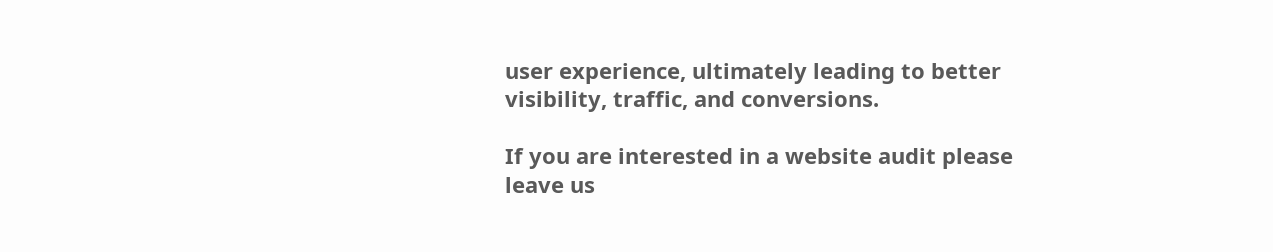user experience, ultimately leading to better visibility, traffic, and conversions.

If you are interested in a website audit please leave us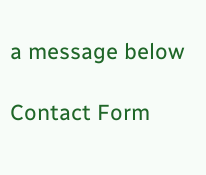a message below

Contact Form